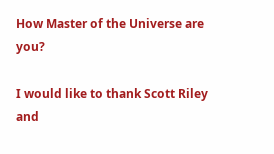How Master of the Universe are you?

I would like to thank Scott Riley and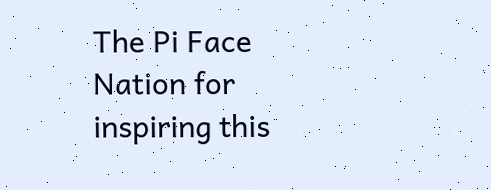The Pi Face Nation for inspiring this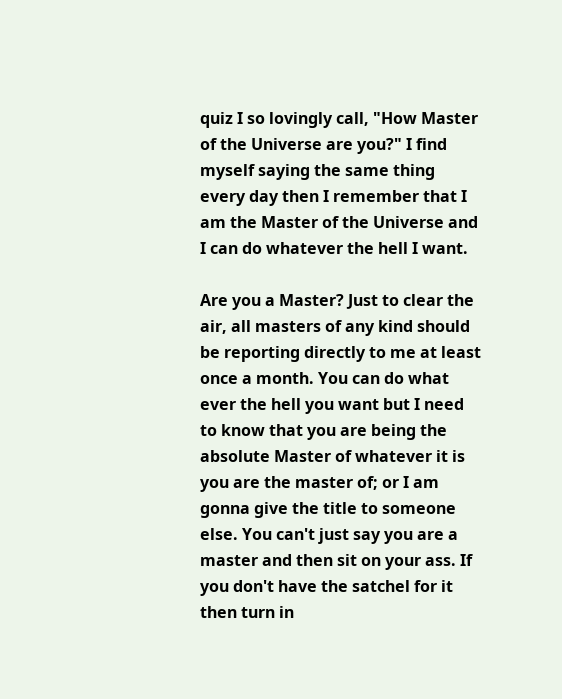quiz I so lovingly call, "How Master of the Universe are you?" I find myself saying the same thing every day then I remember that I am the Master of the Universe and I can do whatever the hell I want.

Are you a Master? Just to clear the air, all masters of any kind should be reporting directly to me at least once a month. You can do what ever the hell you want but I need to know that you are being the absolute Master of whatever it is you are the master of; or I am gonna give the title to someone else. You can't just say you are a master and then sit on your ass. If you don't have the satchel for it then turn in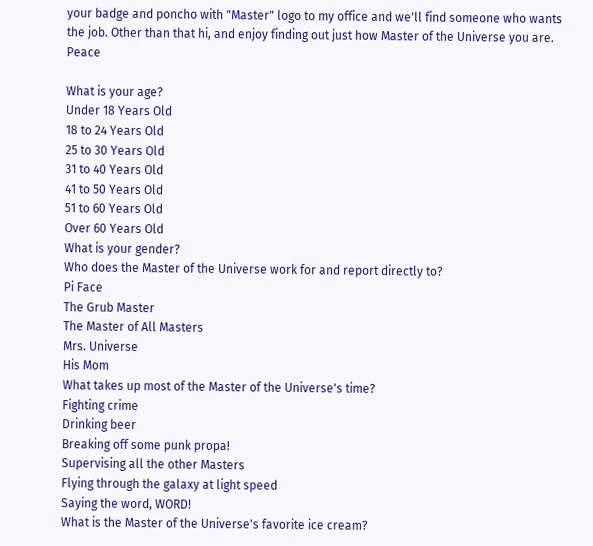your badge and poncho with "Master" logo to my office and we'll find someone who wants the job. Other than that hi, and enjoy finding out just how Master of the Universe you are. Peace

What is your age?
Under 18 Years Old
18 to 24 Years Old
25 to 30 Years Old
31 to 40 Years Old
41 to 50 Years Old
51 to 60 Years Old
Over 60 Years Old
What is your gender?
Who does the Master of the Universe work for and report directly to?
Pi Face
The Grub Master
The Master of All Masters
Mrs. Universe
His Mom
What takes up most of the Master of the Universe's time?
Fighting crime
Drinking beer
Breaking off some punk propa!
Supervising all the other Masters
Flying through the galaxy at light speed
Saying the word, WORD!
What is the Master of the Universe's favorite ice cream?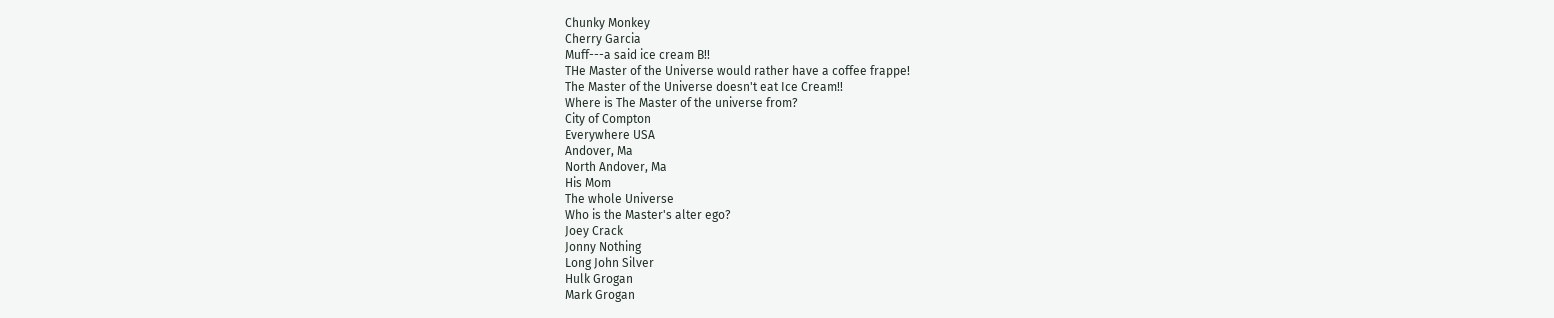Chunky Monkey
Cherry Garcia
Muff---a said ice cream B!!
THe Master of the Universe would rather have a coffee frappe!
The Master of the Universe doesn't eat Ice Cream!!
Where is The Master of the universe from?
City of Compton
Everywhere USA
Andover, Ma
North Andover, Ma
His Mom
The whole Universe
Who is the Master's alter ego?
Joey Crack
Jonny Nothing
Long John Silver
Hulk Grogan
Mark Grogan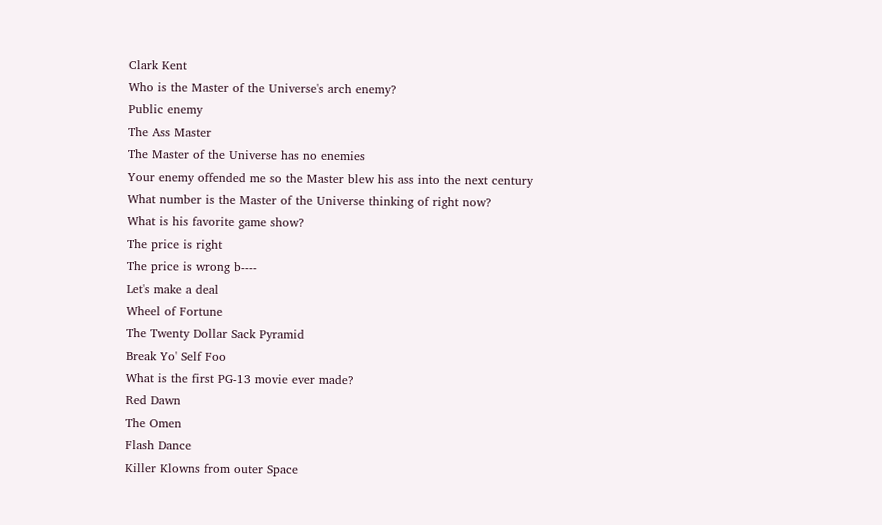Clark Kent
Who is the Master of the Universe's arch enemy?
Public enemy
The Ass Master
The Master of the Universe has no enemies
Your enemy offended me so the Master blew his ass into the next century
What number is the Master of the Universe thinking of right now?
What is his favorite game show?
The price is right
The price is wrong b----
Let's make a deal
Wheel of Fortune
The Twenty Dollar Sack Pyramid
Break Yo' Self Foo
What is the first PG-13 movie ever made?
Red Dawn
The Omen
Flash Dance
Killer Klowns from outer Space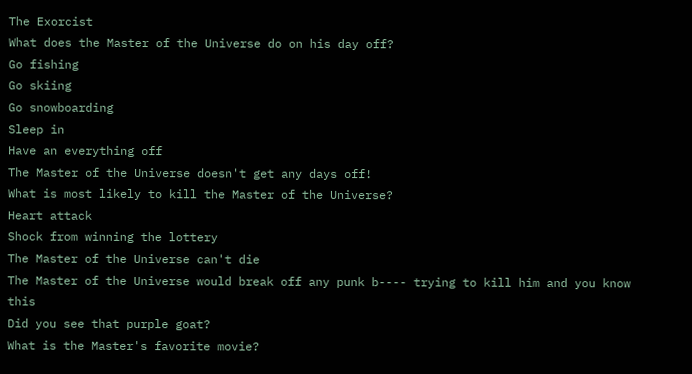The Exorcist
What does the Master of the Universe do on his day off?
Go fishing
Go skiing
Go snowboarding
Sleep in
Have an everything off
The Master of the Universe doesn't get any days off!
What is most likely to kill the Master of the Universe?
Heart attack
Shock from winning the lottery
The Master of the Universe can't die
The Master of the Universe would break off any punk b---- trying to kill him and you know this
Did you see that purple goat?
What is the Master's favorite movie?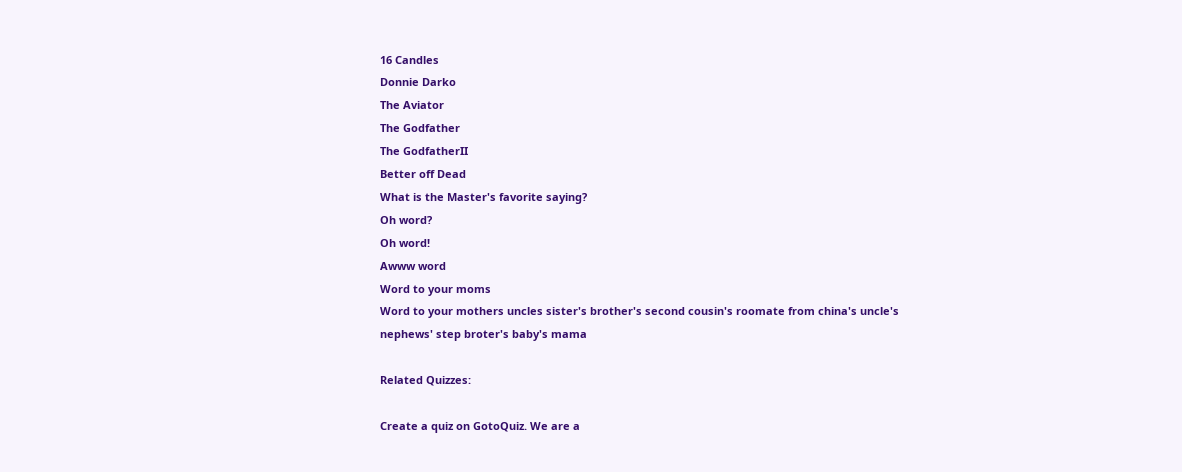16 Candles
Donnie Darko
The Aviator
The Godfather
The GodfatherII
Better off Dead
What is the Master's favorite saying?
Oh word?
Oh word!
Awww word
Word to your moms
Word to your mothers uncles sister's brother's second cousin's roomate from china's uncle's nephews' step broter's baby's mama

Related Quizzes:

Create a quiz on GotoQuiz. We are a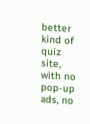better kind of quiz site, with no pop-up ads, no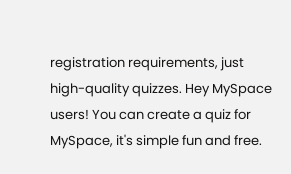registration requirements, just high-quality quizzes. Hey MySpace users! You can create a quiz for MySpace, it's simple fun and free.